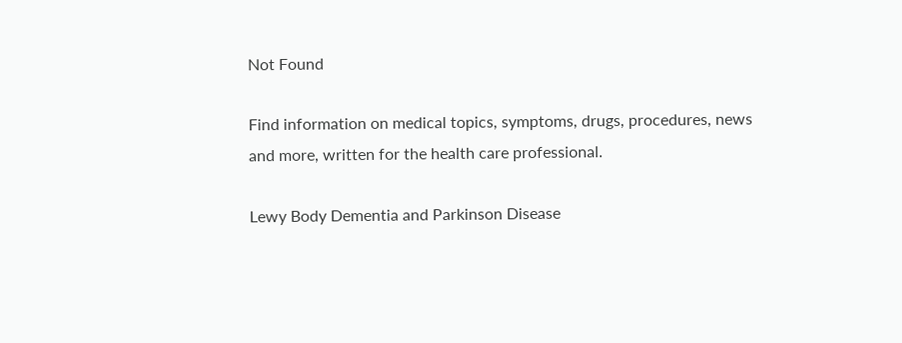Not Found

Find information on medical topics, symptoms, drugs, procedures, news and more, written for the health care professional.

Lewy Body Dementia and Parkinson Disease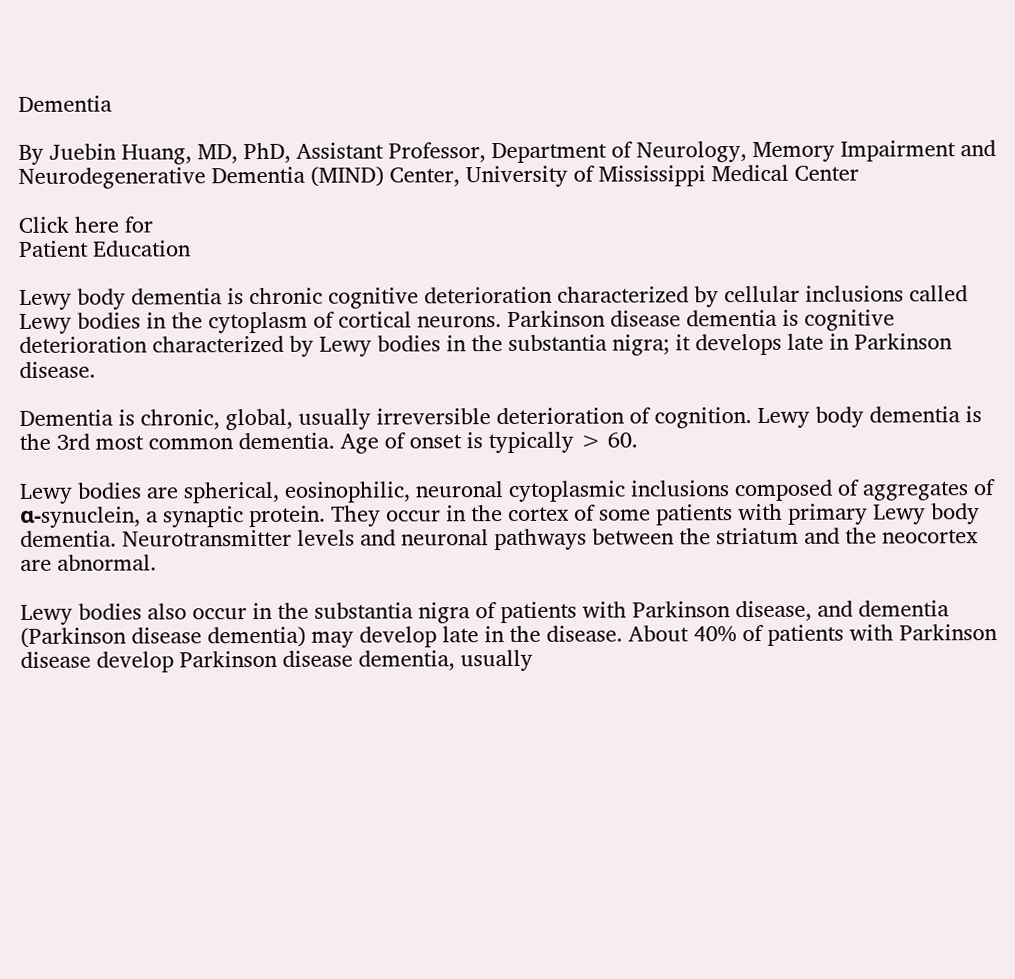Dementia

By Juebin Huang, MD, PhD, Assistant Professor, Department of Neurology, Memory Impairment and Neurodegenerative Dementia (MIND) Center, University of Mississippi Medical Center

Click here for
Patient Education

Lewy body dementia is chronic cognitive deterioration characterized by cellular inclusions called Lewy bodies in the cytoplasm of cortical neurons. Parkinson disease dementia is cognitive deterioration characterized by Lewy bodies in the substantia nigra; it develops late in Parkinson disease.

Dementia is chronic, global, usually irreversible deterioration of cognition. Lewy body dementia is the 3rd most common dementia. Age of onset is typically > 60.

Lewy bodies are spherical, eosinophilic, neuronal cytoplasmic inclusions composed of aggregates of α-synuclein, a synaptic protein. They occur in the cortex of some patients with primary Lewy body dementia. Neurotransmitter levels and neuronal pathways between the striatum and the neocortex are abnormal.

Lewy bodies also occur in the substantia nigra of patients with Parkinson disease, and dementia (Parkinson disease dementia) may develop late in the disease. About 40% of patients with Parkinson disease develop Parkinson disease dementia, usually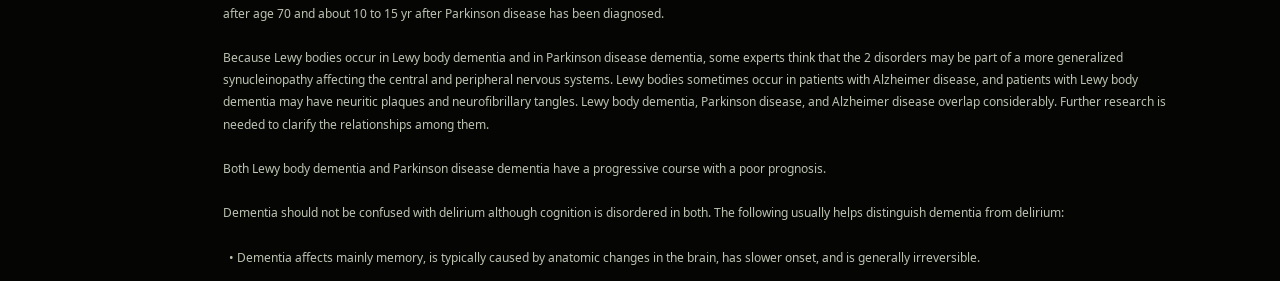after age 70 and about 10 to 15 yr after Parkinson disease has been diagnosed.

Because Lewy bodies occur in Lewy body dementia and in Parkinson disease dementia, some experts think that the 2 disorders may be part of a more generalized synucleinopathy affecting the central and peripheral nervous systems. Lewy bodies sometimes occur in patients with Alzheimer disease, and patients with Lewy body dementia may have neuritic plaques and neurofibrillary tangles. Lewy body dementia, Parkinson disease, and Alzheimer disease overlap considerably. Further research is needed to clarify the relationships among them.

Both Lewy body dementia and Parkinson disease dementia have a progressive course with a poor prognosis.

Dementia should not be confused with delirium although cognition is disordered in both. The following usually helps distinguish dementia from delirium:

  • Dementia affects mainly memory, is typically caused by anatomic changes in the brain, has slower onset, and is generally irreversible.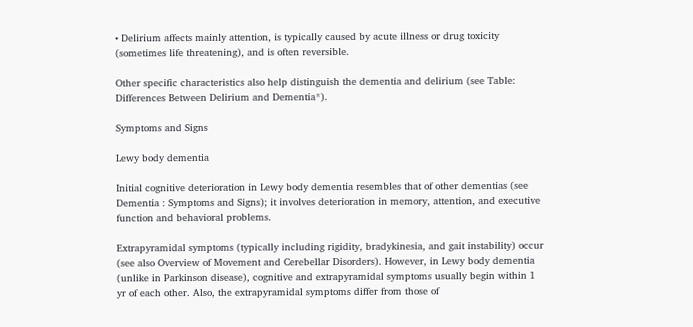• Delirium affects mainly attention, is typically caused by acute illness or drug toxicity (sometimes life threatening), and is often reversible.

Other specific characteristics also help distinguish the dementia and delirium (see Table: Differences Between Delirium and Dementia*).

Symptoms and Signs

Lewy body dementia

Initial cognitive deterioration in Lewy body dementia resembles that of other dementias (see Dementia : Symptoms and Signs); it involves deterioration in memory, attention, and executive function and behavioral problems.

Extrapyramidal symptoms (typically including rigidity, bradykinesia, and gait instability) occur (see also Overview of Movement and Cerebellar Disorders). However, in Lewy body dementia (unlike in Parkinson disease), cognitive and extrapyramidal symptoms usually begin within 1 yr of each other. Also, the extrapyramidal symptoms differ from those of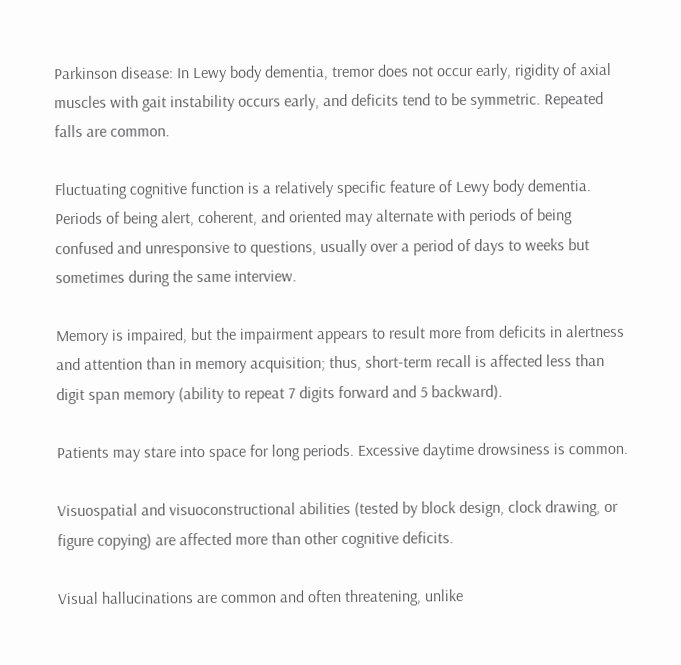Parkinson disease: In Lewy body dementia, tremor does not occur early, rigidity of axial muscles with gait instability occurs early, and deficits tend to be symmetric. Repeated falls are common.

Fluctuating cognitive function is a relatively specific feature of Lewy body dementia. Periods of being alert, coherent, and oriented may alternate with periods of being confused and unresponsive to questions, usually over a period of days to weeks but sometimes during the same interview.

Memory is impaired, but the impairment appears to result more from deficits in alertness and attention than in memory acquisition; thus, short-term recall is affected less than digit span memory (ability to repeat 7 digits forward and 5 backward).

Patients may stare into space for long periods. Excessive daytime drowsiness is common.

Visuospatial and visuoconstructional abilities (tested by block design, clock drawing, or figure copying) are affected more than other cognitive deficits.

Visual hallucinations are common and often threatening, unlike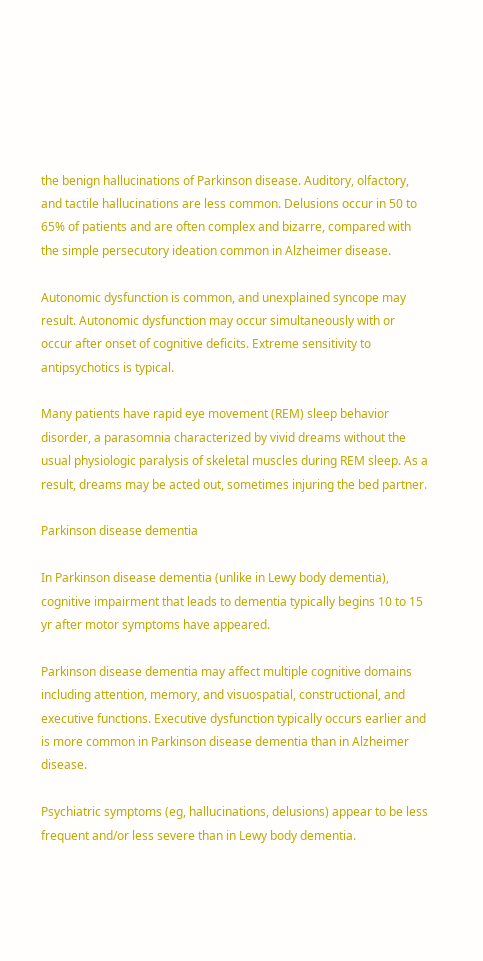the benign hallucinations of Parkinson disease. Auditory, olfactory, and tactile hallucinations are less common. Delusions occur in 50 to 65% of patients and are often complex and bizarre, compared with the simple persecutory ideation common in Alzheimer disease.

Autonomic dysfunction is common, and unexplained syncope may result. Autonomic dysfunction may occur simultaneously with or occur after onset of cognitive deficits. Extreme sensitivity to antipsychotics is typical.

Many patients have rapid eye movement (REM) sleep behavior disorder, a parasomnia characterized by vivid dreams without the usual physiologic paralysis of skeletal muscles during REM sleep. As a result, dreams may be acted out, sometimes injuring the bed partner.

Parkinson disease dementia

In Parkinson disease dementia (unlike in Lewy body dementia), cognitive impairment that leads to dementia typically begins 10 to 15 yr after motor symptoms have appeared.

Parkinson disease dementia may affect multiple cognitive domains including attention, memory, and visuospatial, constructional, and executive functions. Executive dysfunction typically occurs earlier and is more common in Parkinson disease dementia than in Alzheimer disease.

Psychiatric symptoms (eg, hallucinations, delusions) appear to be less frequent and/or less severe than in Lewy body dementia.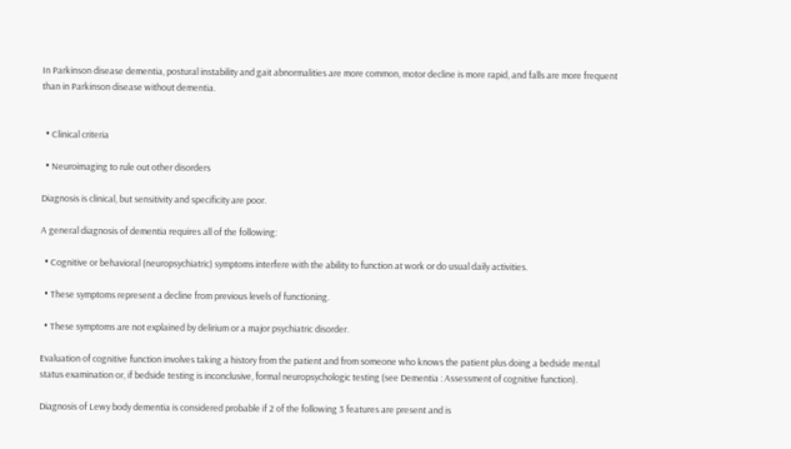In Parkinson disease dementia, postural instability and gait abnormalities are more common, motor decline is more rapid, and falls are more frequent than in Parkinson disease without dementia.


  • Clinical criteria

  • Neuroimaging to rule out other disorders

Diagnosis is clinical, but sensitivity and specificity are poor.

A general diagnosis of dementia requires all of the following:

  • Cognitive or behavioral (neuropsychiatric) symptoms interfere with the ability to function at work or do usual daily activities.

  • These symptoms represent a decline from previous levels of functioning.

  • These symptoms are not explained by delirium or a major psychiatric disorder.

Evaluation of cognitive function involves taking a history from the patient and from someone who knows the patient plus doing a bedside mental status examination or, if bedside testing is inconclusive, formal neuropsychologic testing (see Dementia : Assessment of cognitive function).

Diagnosis of Lewy body dementia is considered probable if 2 of the following 3 features are present and is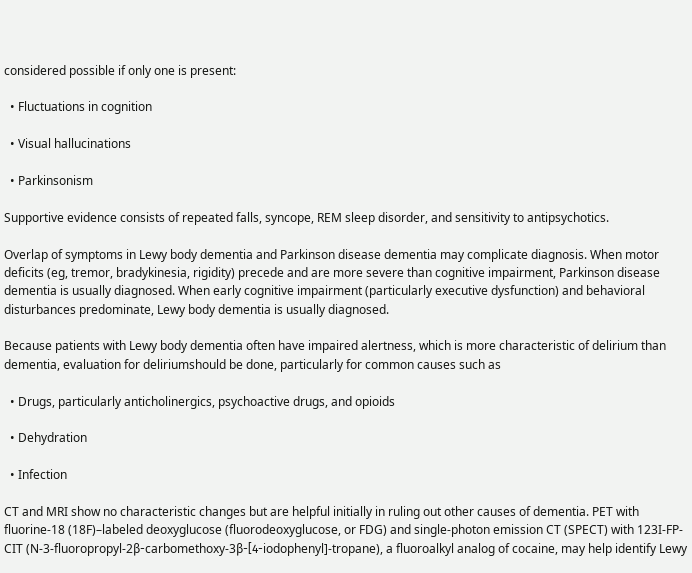considered possible if only one is present:

  • Fluctuations in cognition

  • Visual hallucinations

  • Parkinsonism

Supportive evidence consists of repeated falls, syncope, REM sleep disorder, and sensitivity to antipsychotics.

Overlap of symptoms in Lewy body dementia and Parkinson disease dementia may complicate diagnosis. When motor deficits (eg, tremor, bradykinesia, rigidity) precede and are more severe than cognitive impairment, Parkinson disease dementia is usually diagnosed. When early cognitive impairment (particularly executive dysfunction) and behavioral disturbances predominate, Lewy body dementia is usually diagnosed.

Because patients with Lewy body dementia often have impaired alertness, which is more characteristic of delirium than dementia, evaluation for deliriumshould be done, particularly for common causes such as

  • Drugs, particularly anticholinergics, psychoactive drugs, and opioids

  • Dehydration

  • Infection

CT and MRI show no characteristic changes but are helpful initially in ruling out other causes of dementia. PET with fluorine-18 (18F)–labeled deoxyglucose (fluorodeoxyglucose, or FDG) and single-photon emission CT (SPECT) with 123I-FP-CIT (N-3-fluoropropyl-2β-carbomethoxy-3β-[4-iodophenyl]-tropane), a fluoroalkyl analog of cocaine, may help identify Lewy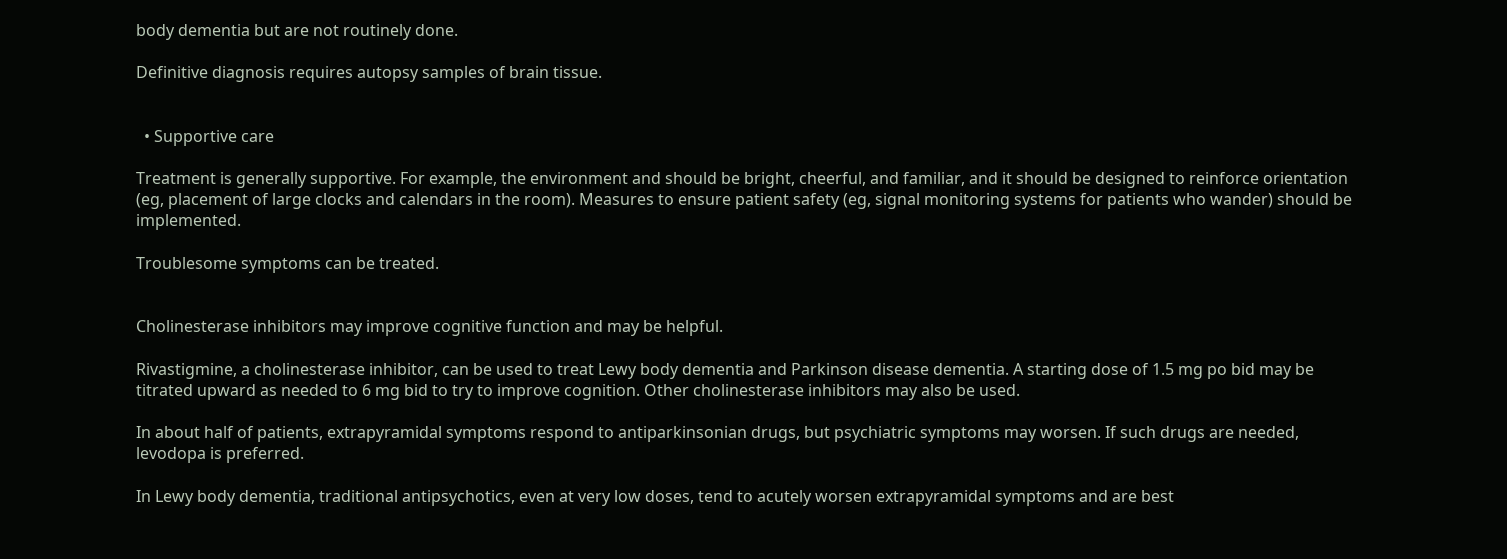body dementia but are not routinely done.

Definitive diagnosis requires autopsy samples of brain tissue.


  • Supportive care

Treatment is generally supportive. For example, the environment and should be bright, cheerful, and familiar, and it should be designed to reinforce orientation (eg, placement of large clocks and calendars in the room). Measures to ensure patient safety (eg, signal monitoring systems for patients who wander) should be implemented.

Troublesome symptoms can be treated.


Cholinesterase inhibitors may improve cognitive function and may be helpful.

Rivastigmine, a cholinesterase inhibitor, can be used to treat Lewy body dementia and Parkinson disease dementia. A starting dose of 1.5 mg po bid may be titrated upward as needed to 6 mg bid to try to improve cognition. Other cholinesterase inhibitors may also be used.

In about half of patients, extrapyramidal symptoms respond to antiparkinsonian drugs, but psychiatric symptoms may worsen. If such drugs are needed, levodopa is preferred.

In Lewy body dementia, traditional antipsychotics, even at very low doses, tend to acutely worsen extrapyramidal symptoms and are best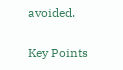avoided.

Key Points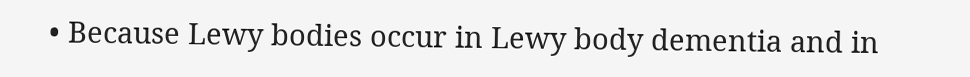• Because Lewy bodies occur in Lewy body dementia and in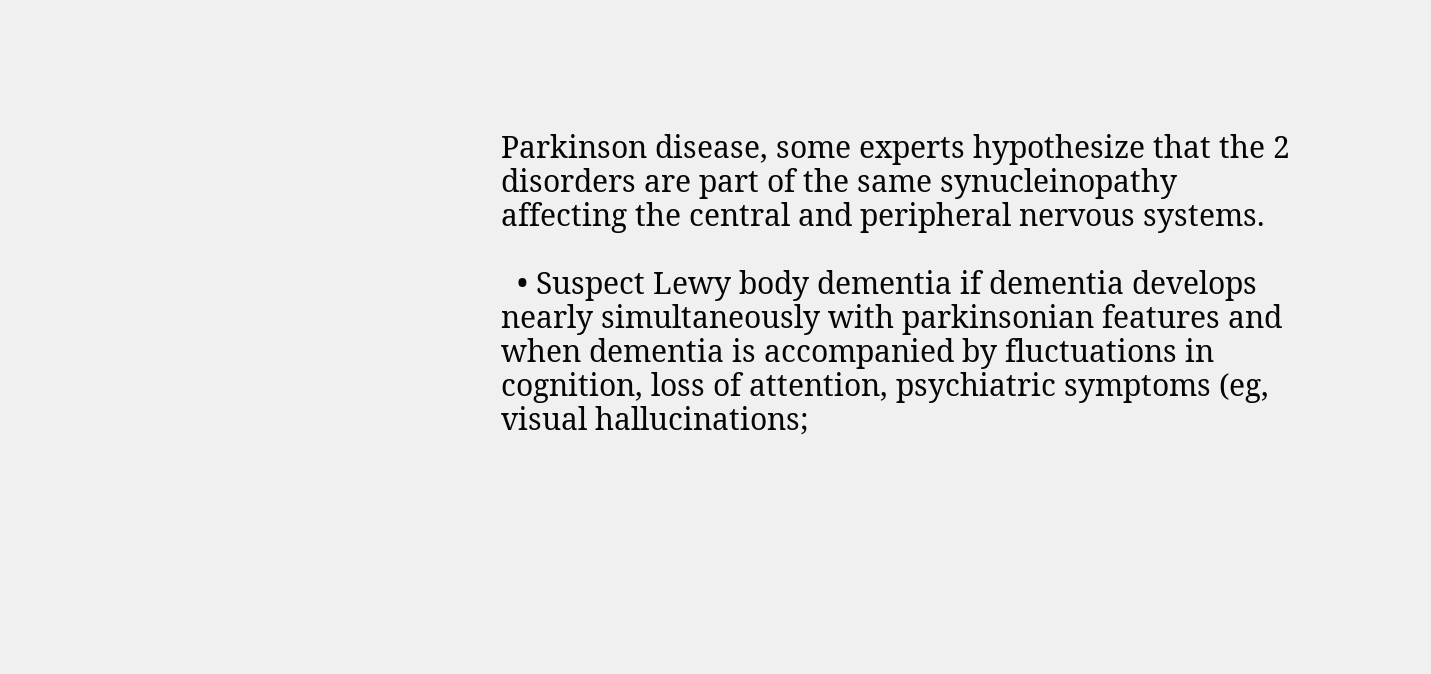Parkinson disease, some experts hypothesize that the 2 disorders are part of the same synucleinopathy affecting the central and peripheral nervous systems.

  • Suspect Lewy body dementia if dementia develops nearly simultaneously with parkinsonian features and when dementia is accompanied by fluctuations in cognition, loss of attention, psychiatric symptoms (eg, visual hallucinations;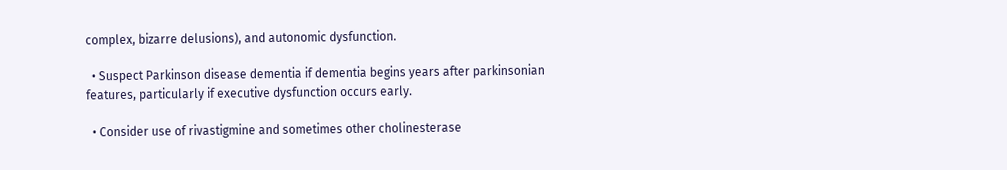complex, bizarre delusions), and autonomic dysfunction.

  • Suspect Parkinson disease dementia if dementia begins years after parkinsonian features, particularly if executive dysfunction occurs early.

  • Consider use of rivastigmine and sometimes other cholinesterase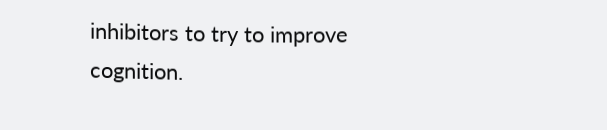inhibitors to try to improve cognition.